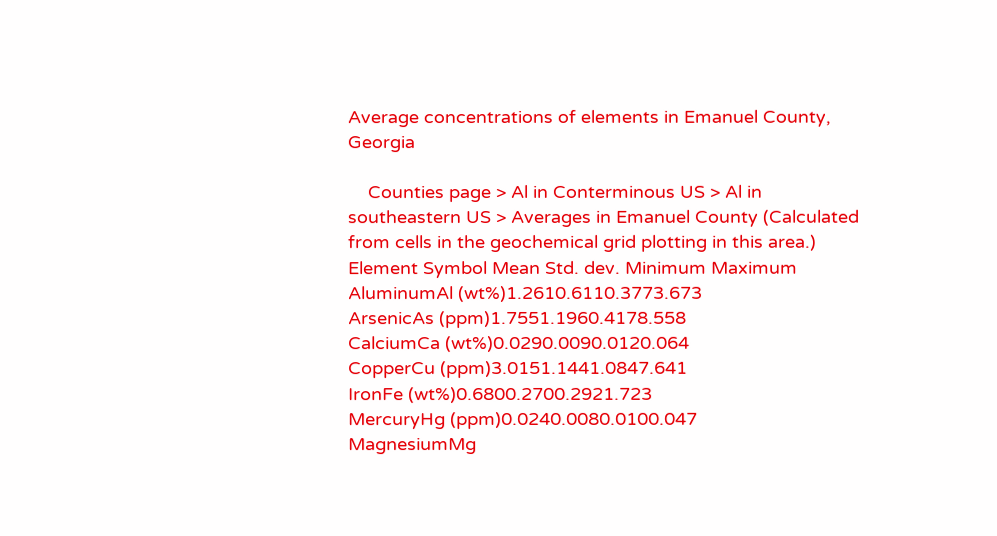Average concentrations of elements in Emanuel County, Georgia

    Counties page > Al in Conterminous US > Al in southeastern US > Averages in Emanuel County (Calculated from cells in the geochemical grid plotting in this area.)
Element Symbol Mean Std. dev. Minimum Maximum
AluminumAl (wt%)1.2610.6110.3773.673
ArsenicAs (ppm)1.7551.1960.4178.558
CalciumCa (wt%)0.0290.0090.0120.064
CopperCu (ppm)3.0151.1441.0847.641
IronFe (wt%)0.6800.2700.2921.723
MercuryHg (ppm)0.0240.0080.0100.047
MagnesiumMg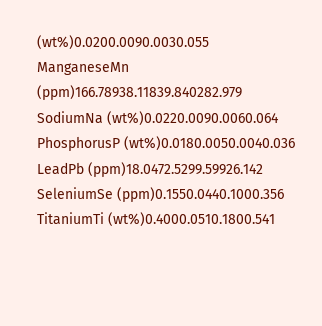(wt%)0.0200.0090.0030.055
ManganeseMn (ppm)166.78938.11839.840282.979
SodiumNa (wt%)0.0220.0090.0060.064
PhosphorusP (wt%)0.0180.0050.0040.036
LeadPb (ppm)18.0472.5299.59926.142
SeleniumSe (ppm)0.1550.0440.1000.356
TitaniumTi (wt%)0.4000.0510.1800.541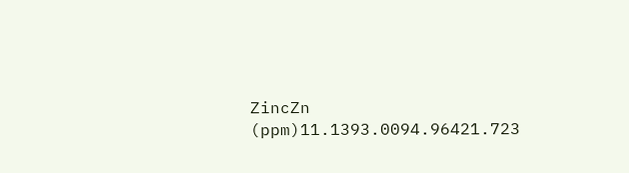ZincZn (ppm)11.1393.0094.96421.723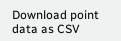Download point data as CSV